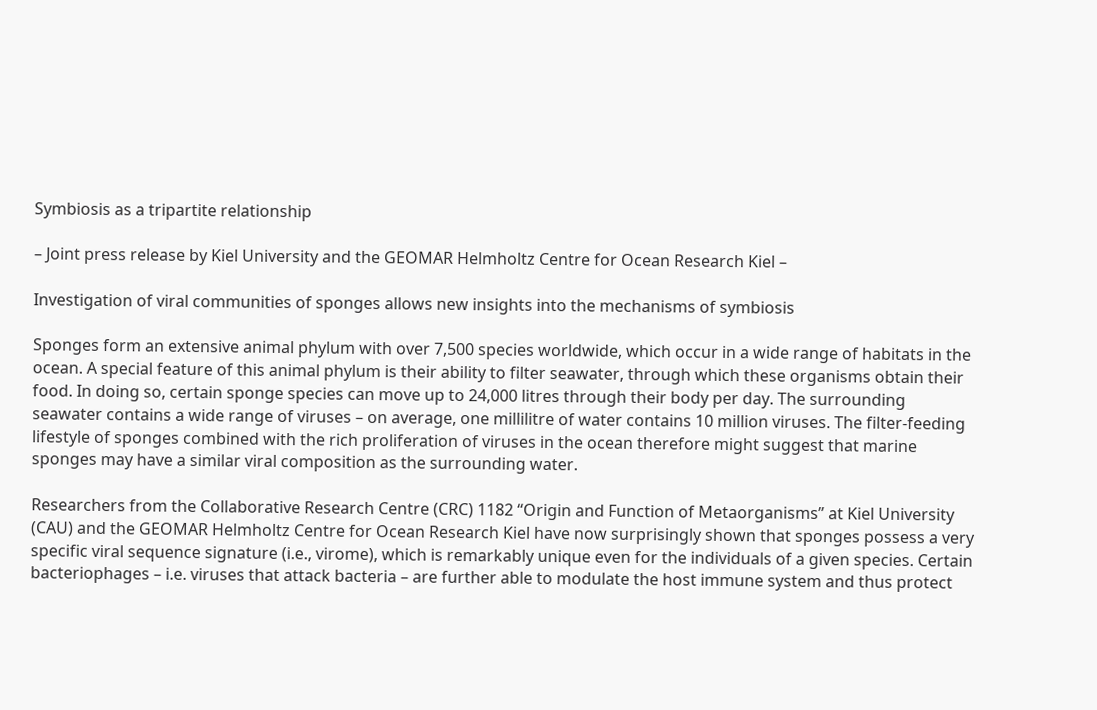Symbiosis as a tripartite relationship

– Joint press release by Kiel University and the GEOMAR Helmholtz Centre for Ocean Research Kiel –

Investigation of viral communities of sponges allows new insights into the mechanisms of symbiosis

Sponges form an extensive animal phylum with over 7,500 species worldwide, which occur in a wide range of habitats in the ocean. A special feature of this animal phylum is their ability to filter seawater, through which these organisms obtain their food. In doing so, certain sponge species can move up to 24,000 litres through their body per day. The surrounding seawater contains a wide range of viruses – on average, one millilitre of water contains 10 million viruses. The filter-feeding lifestyle of sponges combined with the rich proliferation of viruses in the ocean therefore might suggest that marine sponges may have a similar viral composition as the surrounding water.

Researchers from the Collaborative Research Centre (CRC) 1182 “Origin and Function of Metaorganisms” at Kiel University (CAU) and the GEOMAR Helmholtz Centre for Ocean Research Kiel have now surprisingly shown that sponges possess a very specific viral sequence signature (i.e., virome), which is remarkably unique even for the individuals of a given species. Certain bacteriophages – i.e. viruses that attack bacteria – are further able to modulate the host immune system and thus protect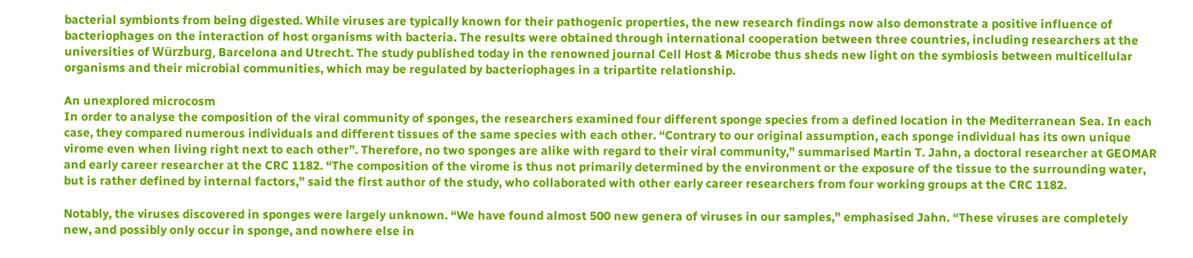bacterial symbionts from being digested. While viruses are typically known for their pathogenic properties, the new research findings now also demonstrate a positive influence of bacteriophages on the interaction of host organisms with bacteria. The results were obtained through international cooperation between three countries, including researchers at the universities of Würzburg, Barcelona and Utrecht. The study published today in the renowned journal Cell Host & Microbe thus sheds new light on the symbiosis between multicellular organisms and their microbial communities, which may be regulated by bacteriophages in a tripartite relationship.

An unexplored microcosm
In order to analyse the composition of the viral community of sponges, the researchers examined four different sponge species from a defined location in the Mediterranean Sea. In each case, they compared numerous individuals and different tissues of the same species with each other. “Contrary to our original assumption, each sponge individual has its own unique virome even when living right next to each other”. Therefore, no two sponges are alike with regard to their viral community,” summarised Martin T. Jahn, a doctoral researcher at GEOMAR and early career researcher at the CRC 1182. “The composition of the virome is thus not primarily determined by the environment or the exposure of the tissue to the surrounding water, but is rather defined by internal factors,” said the first author of the study, who collaborated with other early career researchers from four working groups at the CRC 1182.

Notably, the viruses discovered in sponges were largely unknown. “We have found almost 500 new genera of viruses in our samples,” emphasised Jahn. “These viruses are completely new, and possibly only occur in sponge, and nowhere else in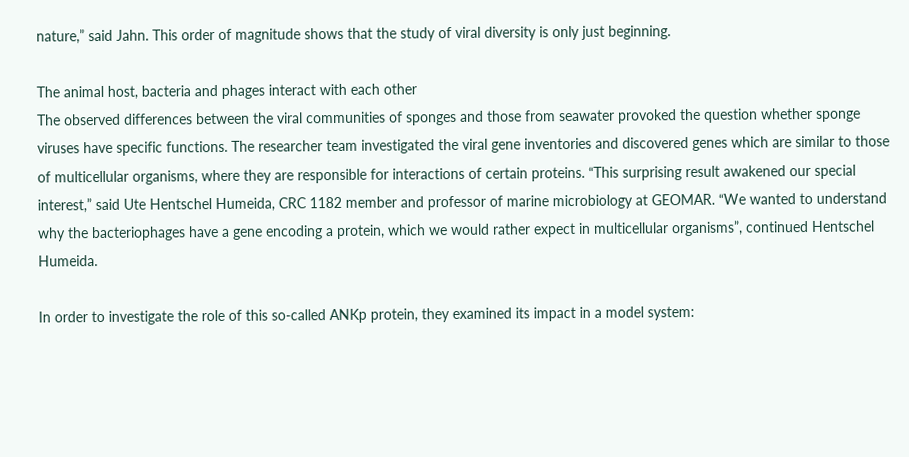nature,” said Jahn. This order of magnitude shows that the study of viral diversity is only just beginning.

The animal host, bacteria and phages interact with each other
The observed differences between the viral communities of sponges and those from seawater provoked the question whether sponge viruses have specific functions. The researcher team investigated the viral gene inventories and discovered genes which are similar to those of multicellular organisms, where they are responsible for interactions of certain proteins. “This surprising result awakened our special interest,” said Ute Hentschel Humeida, CRC 1182 member and professor of marine microbiology at GEOMAR. “We wanted to understand why the bacteriophages have a gene encoding a protein, which we would rather expect in multicellular organisms”, continued Hentschel Humeida.

In order to investigate the role of this so-called ANKp protein, they examined its impact in a model system: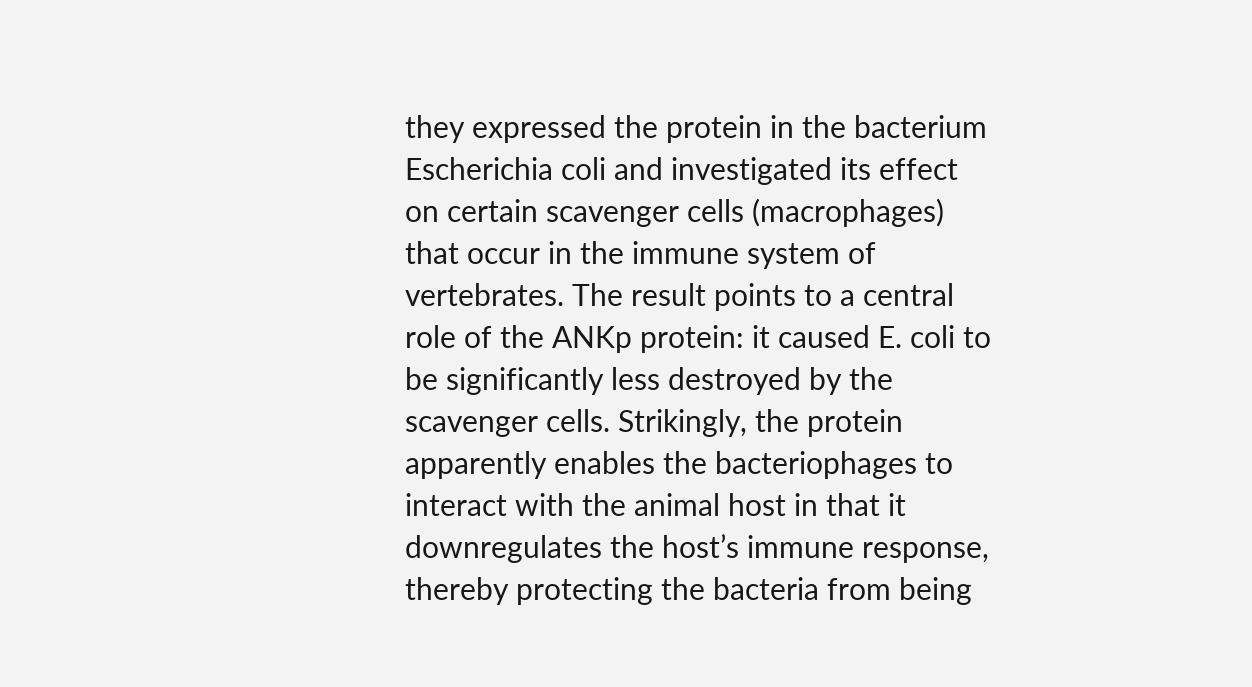they expressed the protein in the bacterium Escherichia coli and investigated its effect on certain scavenger cells (macrophages) that occur in the immune system of vertebrates. The result points to a central role of the ANKp protein: it caused E. coli to be significantly less destroyed by the scavenger cells. Strikingly, the protein apparently enables the bacteriophages to interact with the animal host in that it downregulates the host’s immune response, thereby protecting the bacteria from being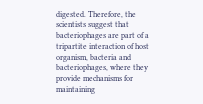digested. Therefore, the scientists suggest that bacteriophages are part of a tripartite interaction of host organism, bacteria and bacteriophages, where they provide mechanisms for maintaining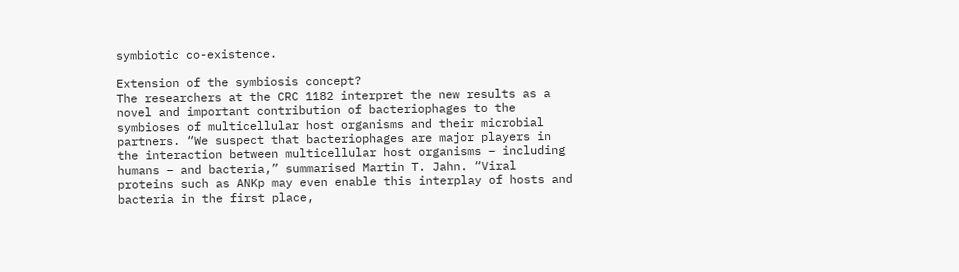symbiotic co-existence.

Extension of the symbiosis concept?
The researchers at the CRC 1182 interpret the new results as a novel and important contribution of bacteriophages to the symbioses of multicellular host organisms and their microbial partners. “We suspect that bacteriophages are major players in the interaction between multicellular host organisms – including humans – and bacteria,” summarised Martin T. Jahn. “Viral proteins such as ANKp may even enable this interplay of hosts and bacteria in the first place,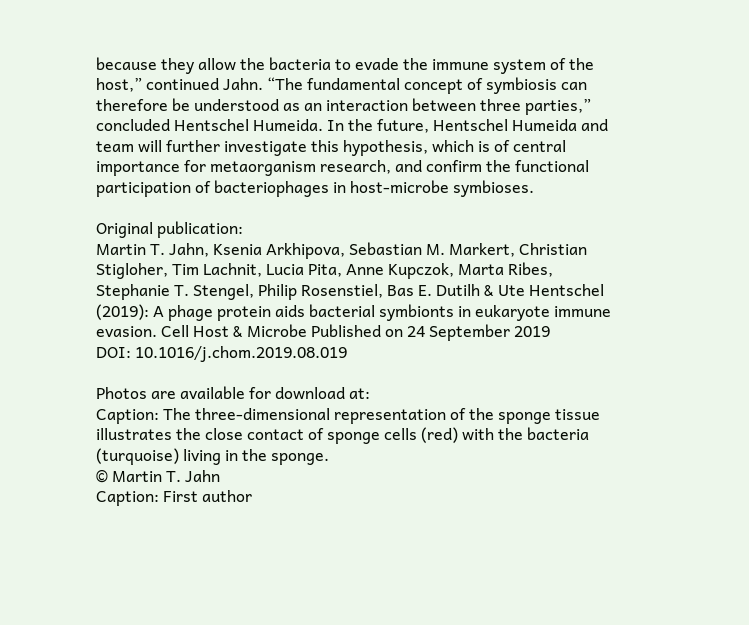because they allow the bacteria to evade the immune system of the host,” continued Jahn. “The fundamental concept of symbiosis can therefore be understood as an interaction between three parties,” concluded Hentschel Humeida. In the future, Hentschel Humeida and team will further investigate this hypothesis, which is of central importance for metaorganism research, and confirm the functional participation of bacteriophages in host-microbe symbioses.

Original publication:
Martin T. Jahn, Ksenia Arkhipova, Sebastian M. Markert, Christian Stigloher, Tim Lachnit, Lucia Pita, Anne Kupczok, Marta Ribes, Stephanie T. Stengel, Philip Rosenstiel, Bas E. Dutilh & Ute Hentschel (2019): A phage protein aids bacterial symbionts in eukaryote immune evasion. Cell Host & Microbe Published on 24 September 2019
DOI: 10.1016/j.chom.2019.08.019

Photos are available for download at:
Caption: The three-dimensional representation of the sponge tissue illustrates the close contact of sponge cells (red) with the bacteria (turquoise) living in the sponge.
© Martin T. Jahn
Caption: First author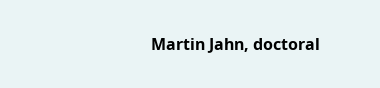Martin Jahn, doctoral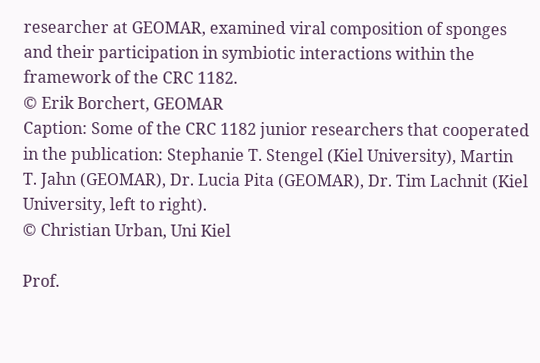researcher at GEOMAR, examined viral composition of sponges and their participation in symbiotic interactions within the framework of the CRC 1182.
© Erik Borchert, GEOMAR
Caption: Some of the CRC 1182 junior researchers that cooperated in the publication: Stephanie T. Stengel (Kiel University), Martin T. Jahn (GEOMAR), Dr. Lucia Pita (GEOMAR), Dr. Tim Lachnit (Kiel University, left to right).
© Christian Urban, Uni Kiel

Prof.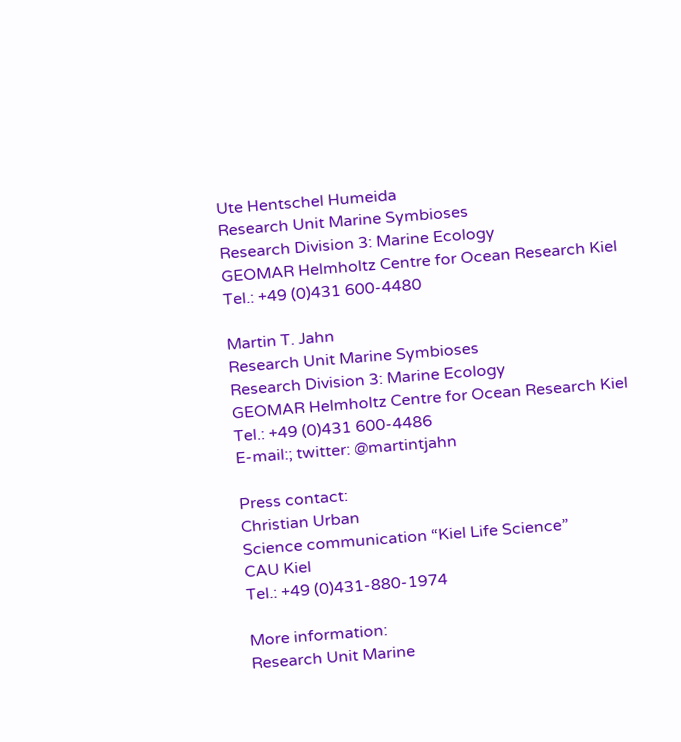Ute Hentschel Humeida
Research Unit Marine Symbioses
Research Division 3: Marine Ecology
GEOMAR Helmholtz Centre for Ocean Research Kiel
Tel.: +49 (0)431 600-4480

Martin T. Jahn
Research Unit Marine Symbioses
Research Division 3: Marine Ecology
GEOMAR Helmholtz Centre for Ocean Research Kiel
Tel.: +49 (0)431 600-4486
E-mail:; twitter: @martintjahn

Press contact:
Christian Urban
Science communication “Kiel Life Science”
CAU Kiel
Tel.: +49 (0)431-880-1974

More information:
Research Unit Marine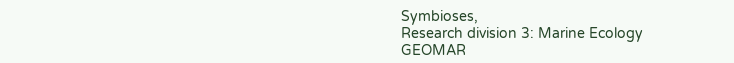Symbioses,
Research division 3: Marine Ecology
GEOMAR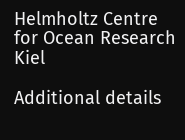Helmholtz Centre for Ocean Research Kiel

Additional details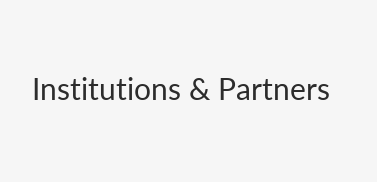Institutions & Partners